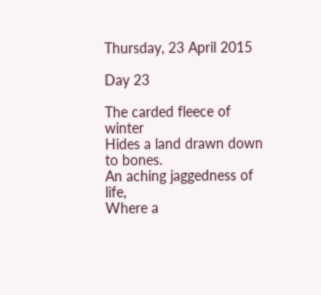Thursday, 23 April 2015

Day 23

The carded fleece of winter
Hides a land drawn down to bones.
An aching jaggedness of life,
Where a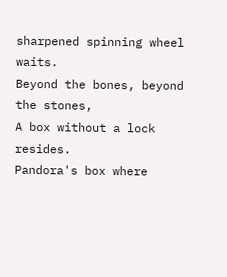sharpened spinning wheel waits.
Beyond the bones, beyond the stones,
A box without a lock resides.
Pandora's box where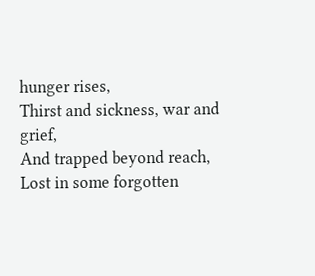hunger rises,
Thirst and sickness, war and grief,
And trapped beyond reach,
Lost in some forgotten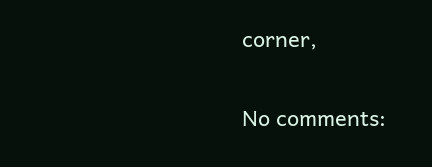corner,

No comments: